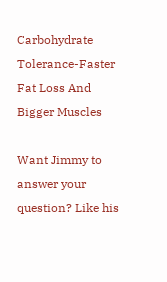Carbohydrate Tolerance-Faster Fat Loss And Bigger Muscles

Want Jimmy to answer your question? Like his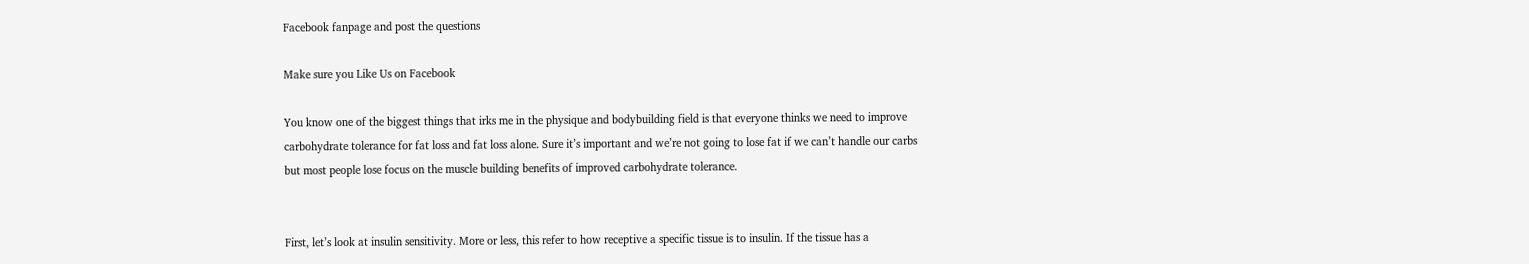Facebook fanpage and post the questions

Make sure you Like Us on Facebook

You know one of the biggest things that irks me in the physique and bodybuilding field is that everyone thinks we need to improve carbohydrate tolerance for fat loss and fat loss alone. Sure it’s important and we’re not going to lose fat if we can’t handle our carbs but most people lose focus on the muscle building benefits of improved carbohydrate tolerance.


First, let’s look at insulin sensitivity. More or less, this refer to how receptive a specific tissue is to insulin. If the tissue has a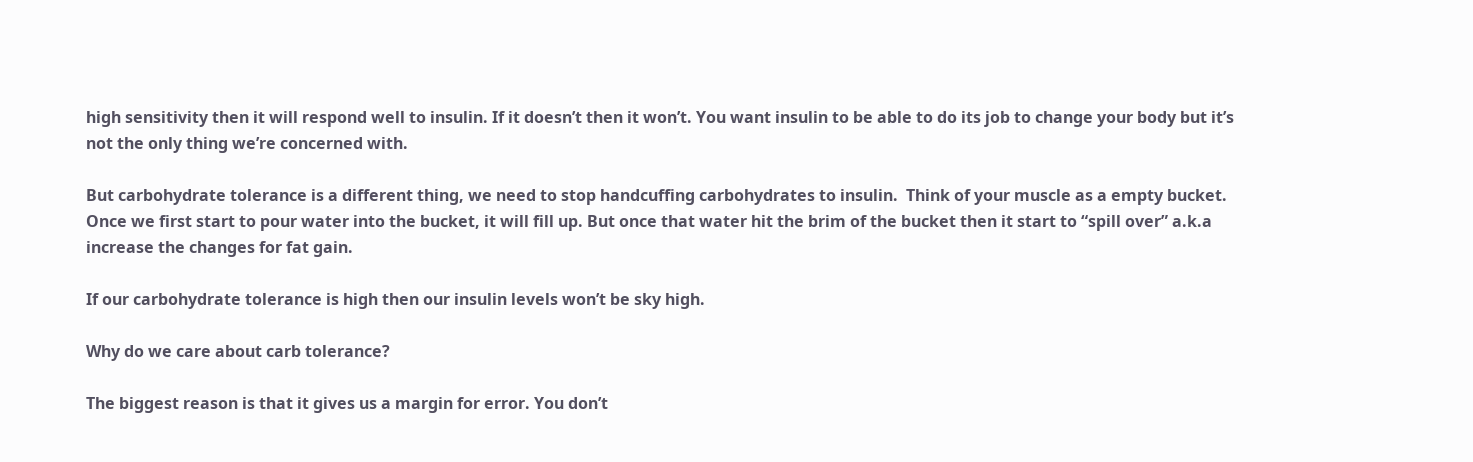high sensitivity then it will respond well to insulin. If it doesn’t then it won’t. You want insulin to be able to do its job to change your body but it’s not the only thing we’re concerned with.

But carbohydrate tolerance is a different thing, we need to stop handcuffing carbohydrates to insulin.  Think of your muscle as a empty bucket. Once we first start to pour water into the bucket, it will fill up. But once that water hit the brim of the bucket then it start to “spill over” a.k.a increase the changes for fat gain.

If our carbohydrate tolerance is high then our insulin levels won’t be sky high.

Why do we care about carb tolerance?

The biggest reason is that it gives us a margin for error. You don’t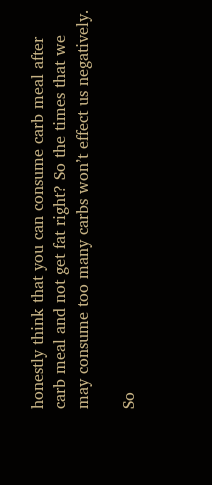honestly think that you can consume carb meal after carb meal and not get fat right? So the times that we may consume too many carbs won’t effect us negatively.

So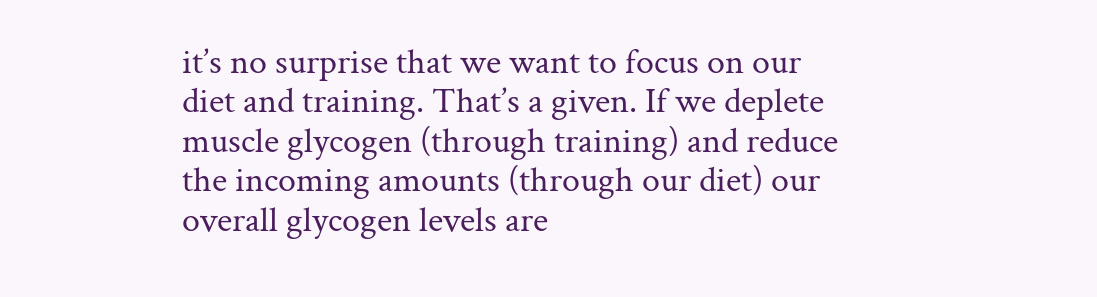it’s no surprise that we want to focus on our diet and training. That’s a given. If we deplete muscle glycogen (through training) and reduce the incoming amounts (through our diet) our overall glycogen levels are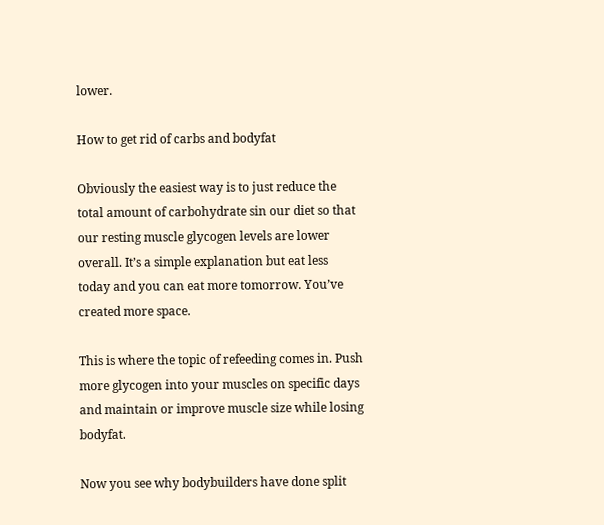lower.

How to get rid of carbs and bodyfat

Obviously the easiest way is to just reduce the total amount of carbohydrate sin our diet so that our resting muscle glycogen levels are lower overall. It’s a simple explanation but eat less today and you can eat more tomorrow. You’ve created more space.

This is where the topic of refeeding comes in. Push more glycogen into your muscles on specific days and maintain or improve muscle size while losing bodyfat.

Now you see why bodybuilders have done split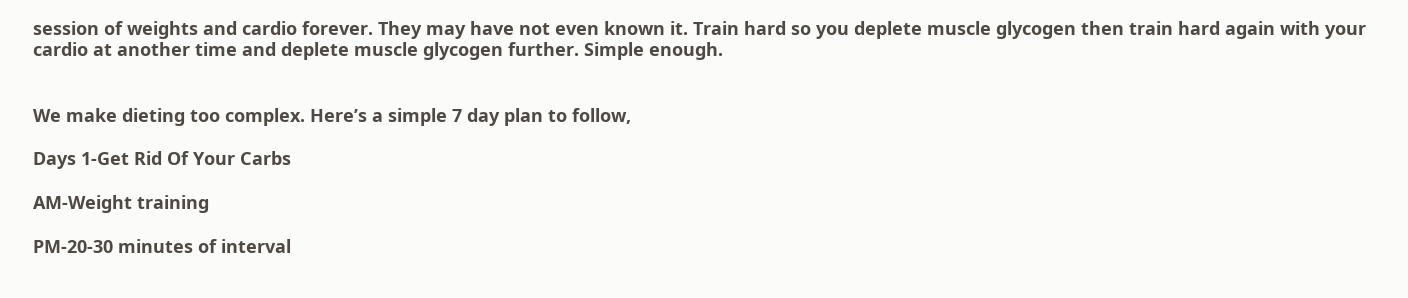session of weights and cardio forever. They may have not even known it. Train hard so you deplete muscle glycogen then train hard again with your cardio at another time and deplete muscle glycogen further. Simple enough.


We make dieting too complex. Here’s a simple 7 day plan to follow,

Days 1-Get Rid Of Your Carbs

AM-Weight training

PM-20-30 minutes of interval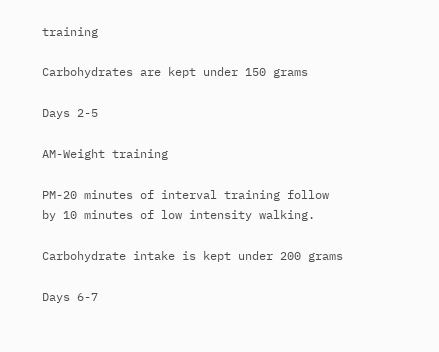training

Carbohydrates are kept under 150 grams

Days 2-5

AM-Weight training

PM-20 minutes of interval training follow by 10 minutes of low intensity walking.

Carbohydrate intake is kept under 200 grams

Days 6-7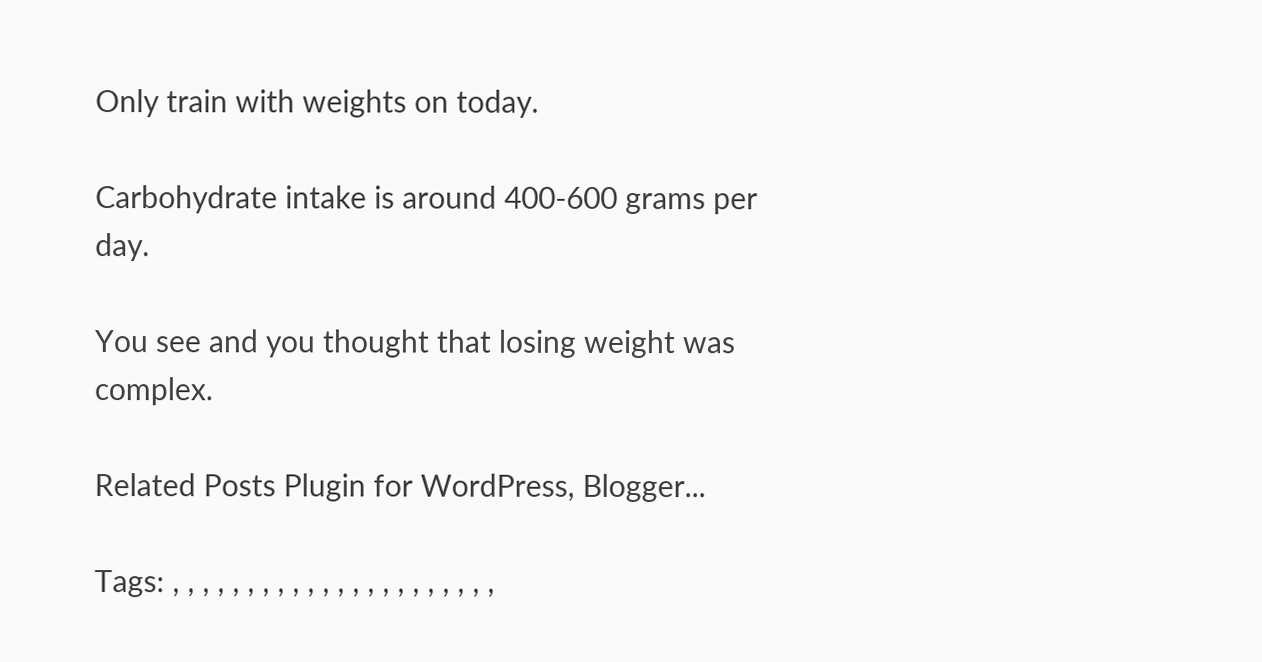Only train with weights on today.

Carbohydrate intake is around 400-600 grams per day.

You see and you thought that losing weight was complex.

Related Posts Plugin for WordPress, Blogger...

Tags: , , , , , , , , , , , , , , , , , , , , , ,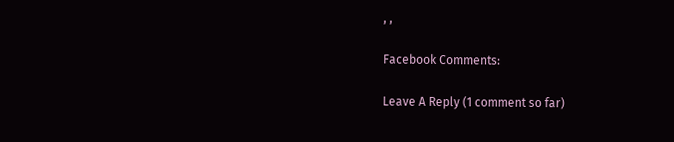, ,

Facebook Comments:

Leave A Reply (1 comment so far)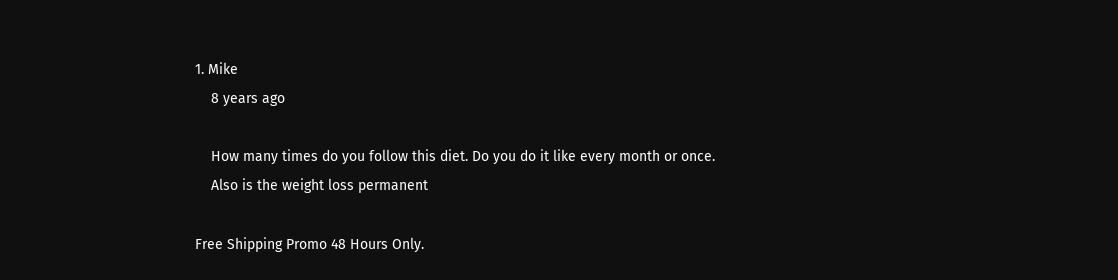1. Mike
    8 years ago

    How many times do you follow this diet. Do you do it like every month or once.
    Also is the weight loss permanent

Free Shipping Promo 48 Hours Only.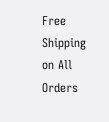Free Shipping on All Orders